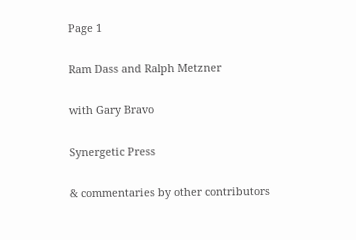Page 1

Ram Dass and Ralph Metzner

with Gary Bravo

Synergetic Press

& commentaries by other contributors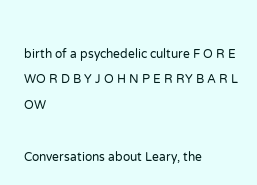birth of a psychedelic culture F O R E WO R D B Y J O H N P E R RY B A R L OW

Conversations about Leary, the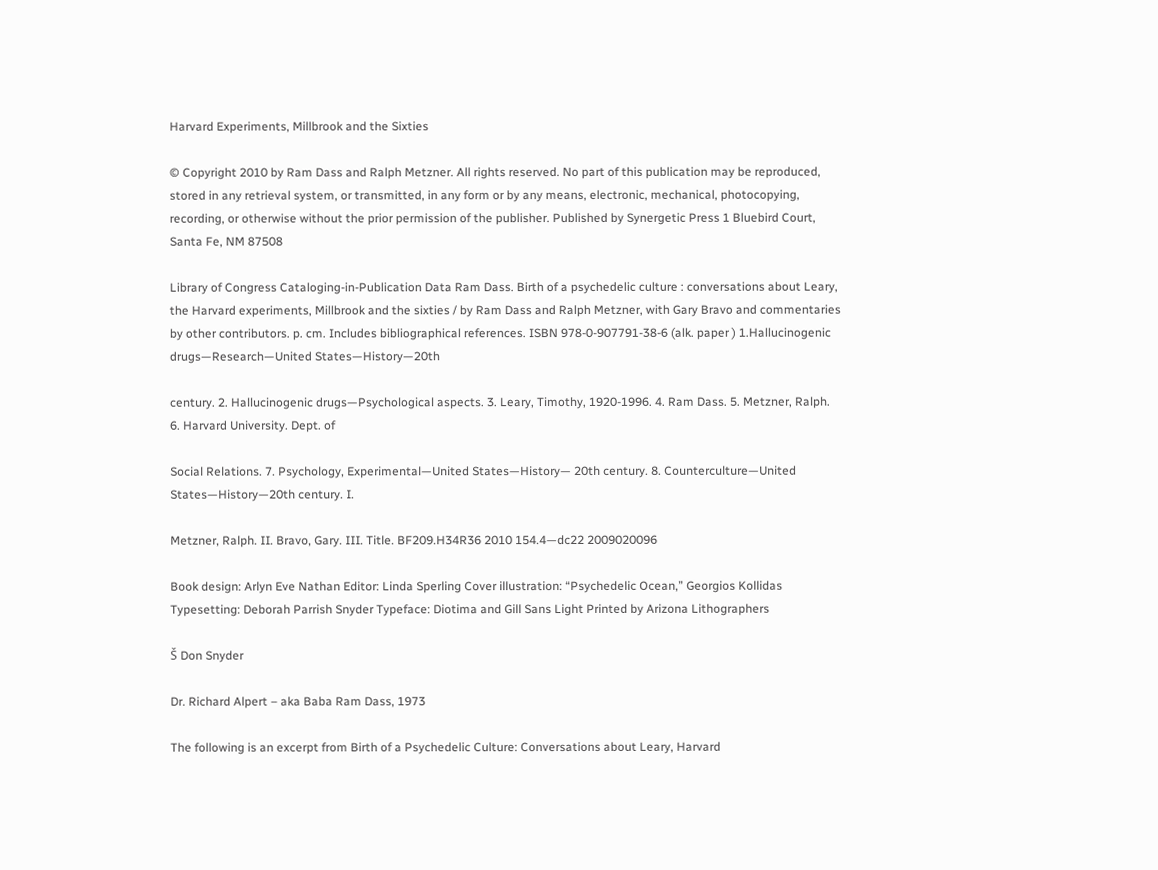Harvard Experiments, Millbrook and the Sixties

© Copyright 2010 by Ram Dass and Ralph Metzner. All rights reserved. No part of this publication may be reproduced, stored in any retrieval system, or transmitted, in any form or by any means, electronic, mechanical, photocopying, recording, or otherwise without the prior permission of the publisher. Published by Synergetic Press 1 Bluebird Court, Santa Fe, NM 87508

Library of Congress Cataloging-in-Publication Data Ram Dass. Birth of a psychedelic culture : conversations about Leary, the Harvard experiments, Millbrook and the sixties / by Ram Dass and Ralph Metzner, with Gary Bravo and commentaries by other contributors. p. cm. Includes bibliographical references. ISBN 978-0-907791-38-6 (alk. paper ) 1.Hallucinogenic drugs—Research—United States—History—20th

century. 2. Hallucinogenic drugs—Psychological aspects. 3. Leary, Timothy, 1920-1996. 4. Ram Dass. 5. Metzner, Ralph. 6. Harvard University. Dept. of

Social Relations. 7. Psychology, Experimental—United States—History— 20th century. 8. Counterculture—United States—History—20th century. I.

Metzner, Ralph. II. Bravo, Gary. III. Title. BF209.H34R36 2010 154.4—dc22 2009020096

Book design: Arlyn Eve Nathan Editor: Linda Sperling Cover illustration: “Psychedelic Ocean,” Georgios Kollidas Typesetting: Deborah Parrish Snyder Typeface: Diotima and Gill Sans Light Printed by Arizona Lithographers

Š Don Snyder

Dr. Richard Alpert – aka Baba Ram Dass, 1973

The following is an excerpt from Birth of a Psychedelic Culture: Conversations about Leary, Harvard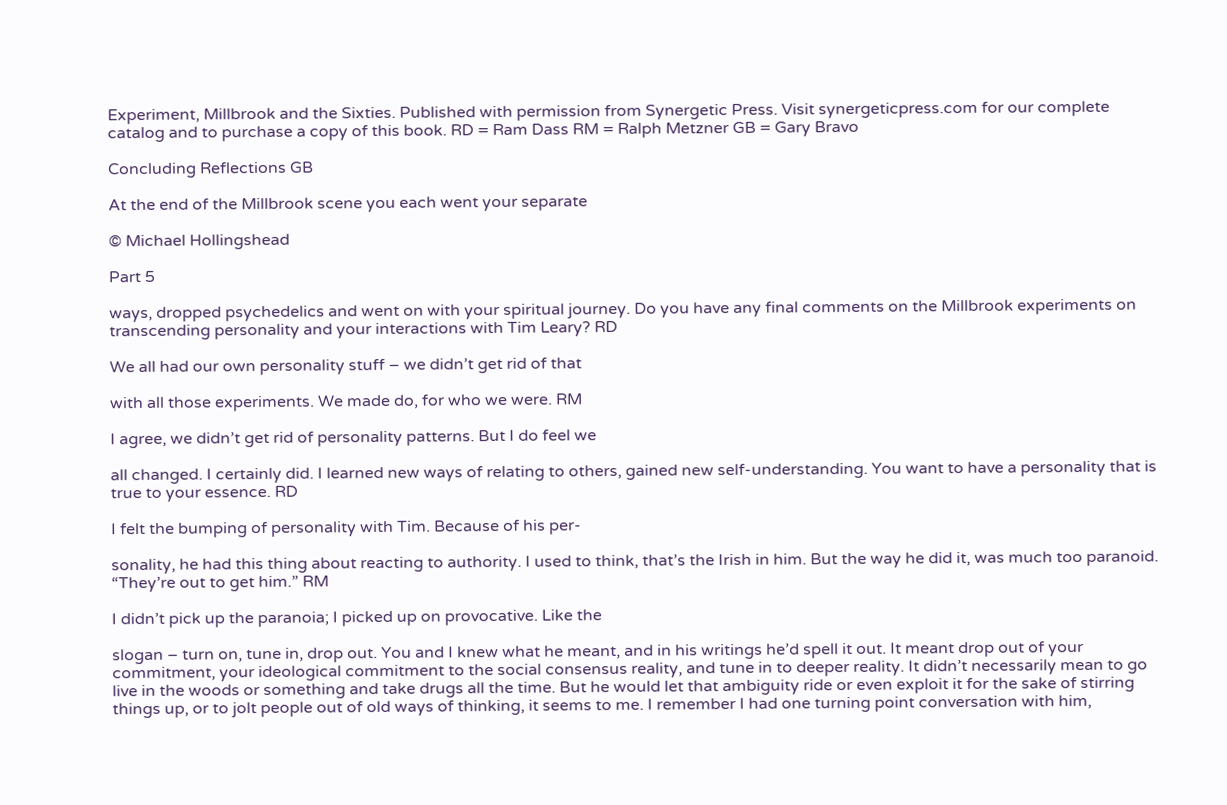Experiment, Millbrook and the Sixties. Published with permission from Synergetic Press. Visit synergeticpress.com for our complete catalog and to purchase a copy of this book. RD = Ram Dass RM = Ralph Metzner GB = Gary Bravo

Concluding Reflections GB

At the end of the Millbrook scene you each went your separate

© Michael Hollingshead

Part 5

ways, dropped psychedelics and went on with your spiritual journey. Do you have any final comments on the Millbrook experiments on transcending personality and your interactions with Tim Leary? RD

We all had our own personality stuff – we didn’t get rid of that

with all those experiments. We made do, for who we were. RM

I agree, we didn’t get rid of personality patterns. But I do feel we

all changed. I certainly did. I learned new ways of relating to others, gained new self-understanding. You want to have a personality that is true to your essence. RD

I felt the bumping of personality with Tim. Because of his per-

sonality, he had this thing about reacting to authority. I used to think, that’s the Irish in him. But the way he did it, was much too paranoid. “They’re out to get him.” RM

I didn’t pick up the paranoia; I picked up on provocative. Like the

slogan – turn on, tune in, drop out. You and I knew what he meant, and in his writings he’d spell it out. It meant drop out of your commitment, your ideological commitment to the social consensus reality, and tune in to deeper reality. It didn’t necessarily mean to go live in the woods or something and take drugs all the time. But he would let that ambiguity ride or even exploit it for the sake of stirring things up, or to jolt people out of old ways of thinking, it seems to me. I remember I had one turning point conversation with him,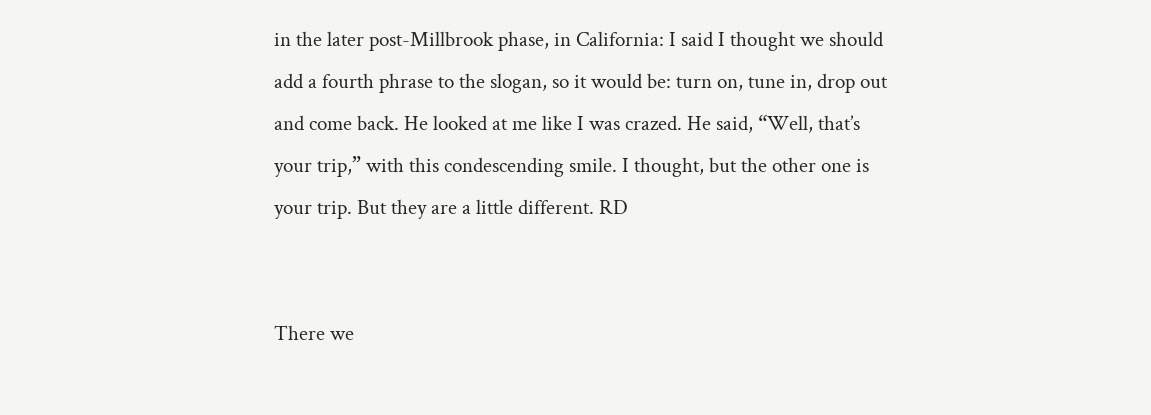in the later post-Millbrook phase, in California: I said I thought we should add a fourth phrase to the slogan, so it would be: turn on, tune in, drop out and come back. He looked at me like I was crazed. He said, “Well, that’s your trip,” with this condescending smile. I thought, but the other one is your trip. But they are a little different. RD


There we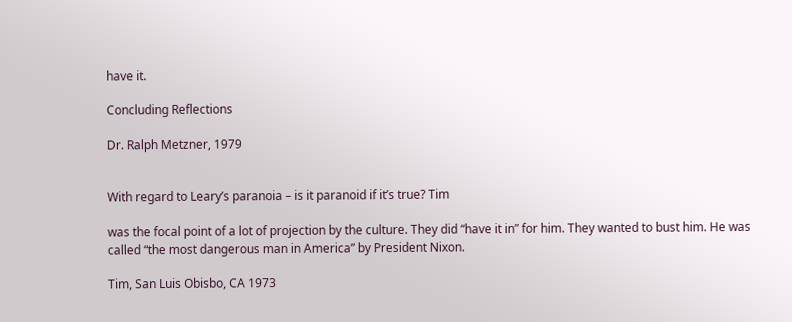have it.

Concluding Reflections

Dr. Ralph Metzner, 1979


With regard to Leary’s paranoia – is it paranoid if it’s true? Tim

was the focal point of a lot of projection by the culture. They did “have it in” for him. They wanted to bust him. He was called “the most dangerous man in America” by President Nixon.

Tim, San Luis Obisbo, CA 1973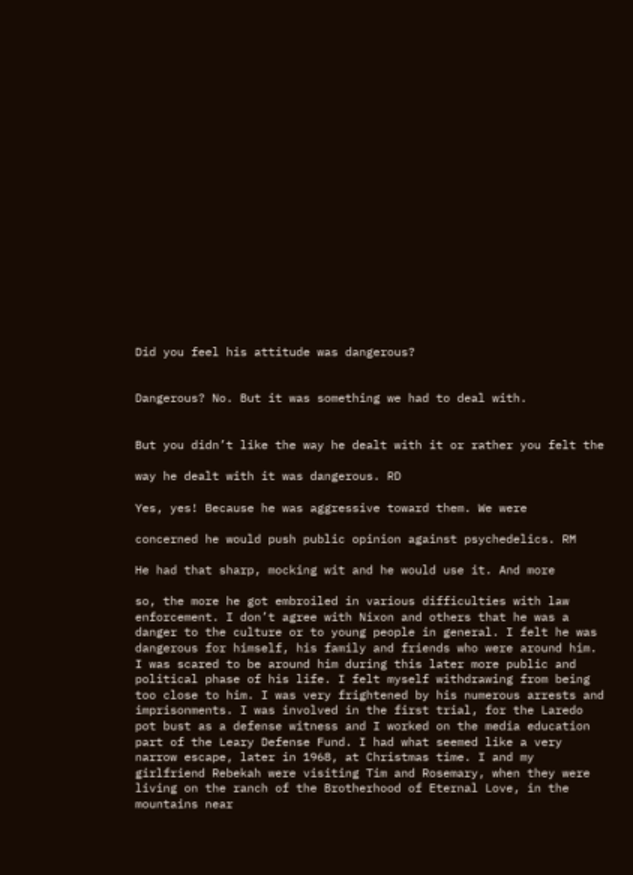Did you feel his attitude was dangerous?


Dangerous? No. But it was something we had to deal with.


But you didn’t like the way he dealt with it or rather you felt the

way he dealt with it was dangerous. RD

Yes, yes! Because he was aggressive toward them. We were

concerned he would push public opinion against psychedelics. RM

He had that sharp, mocking wit and he would use it. And more

so, the more he got embroiled in various difficulties with law enforcement. I don’t agree with Nixon and others that he was a danger to the culture or to young people in general. I felt he was dangerous for himself, his family and friends who were around him. I was scared to be around him during this later more public and political phase of his life. I felt myself withdrawing from being too close to him. I was very frightened by his numerous arrests and imprisonments. I was involved in the first trial, for the Laredo pot bust as a defense witness and I worked on the media education part of the Leary Defense Fund. I had what seemed like a very narrow escape, later in 1968, at Christmas time. I and my girlfriend Rebekah were visiting Tim and Rosemary, when they were living on the ranch of the Brotherhood of Eternal Love, in the mountains near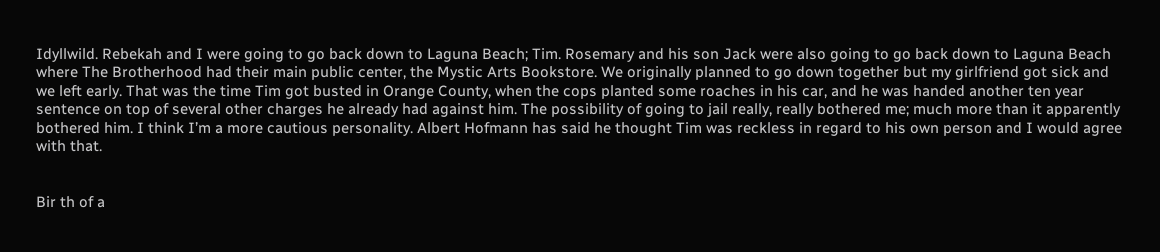Idyllwild. Rebekah and I were going to go back down to Laguna Beach; Tim. Rosemary and his son Jack were also going to go back down to Laguna Beach where The Brotherhood had their main public center, the Mystic Arts Bookstore. We originally planned to go down together but my girlfriend got sick and we left early. That was the time Tim got busted in Orange County, when the cops planted some roaches in his car, and he was handed another ten year sentence on top of several other charges he already had against him. The possibility of going to jail really, really bothered me; much more than it apparently bothered him. I think I’m a more cautious personality. Albert Hofmann has said he thought Tim was reckless in regard to his own person and I would agree with that.


Bir th of a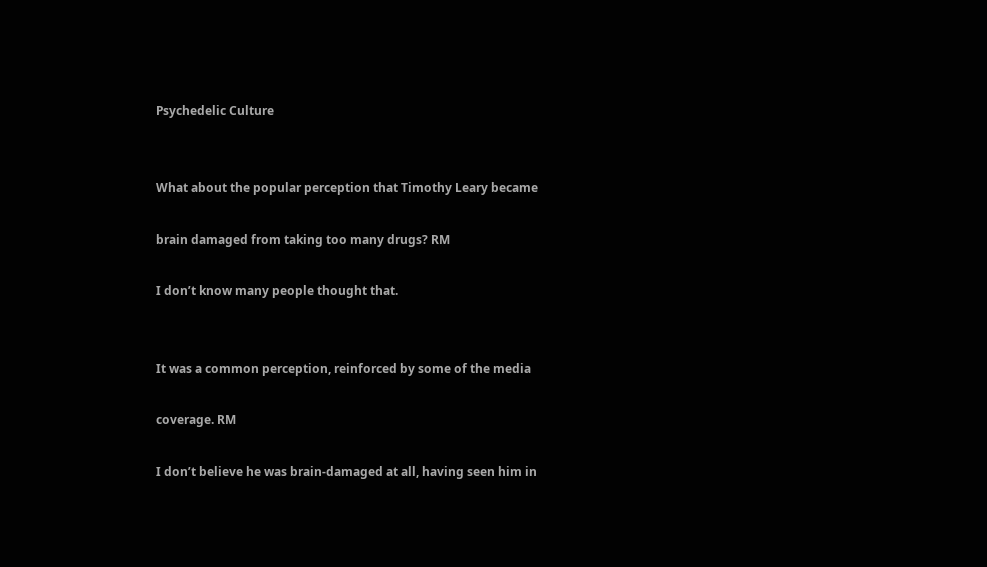Psychedelic Culture


What about the popular perception that Timothy Leary became

brain damaged from taking too many drugs? RM

I don’t know many people thought that.


It was a common perception, reinforced by some of the media

coverage. RM

I don’t believe he was brain-damaged at all, having seen him in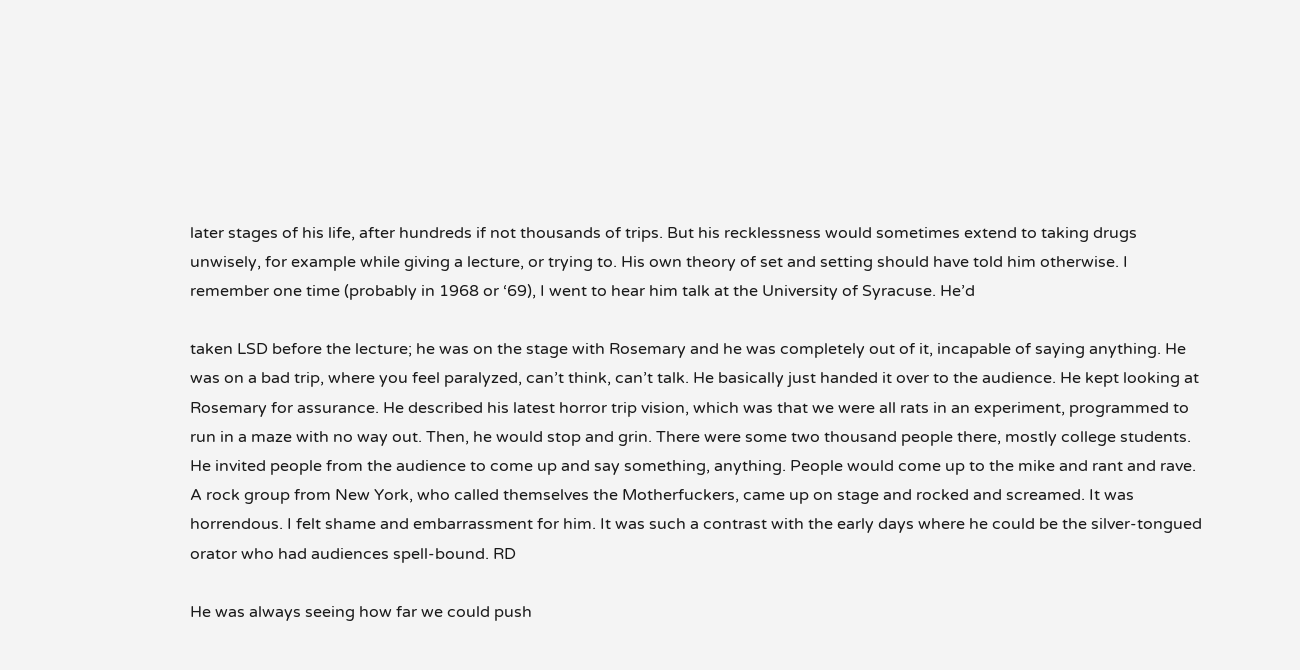later stages of his life, after hundreds if not thousands of trips. But his recklessness would sometimes extend to taking drugs unwisely, for example while giving a lecture, or trying to. His own theory of set and setting should have told him otherwise. I remember one time (probably in 1968 or ‘69), I went to hear him talk at the University of Syracuse. He’d

taken LSD before the lecture; he was on the stage with Rosemary and he was completely out of it, incapable of saying anything. He was on a bad trip, where you feel paralyzed, can’t think, can’t talk. He basically just handed it over to the audience. He kept looking at Rosemary for assurance. He described his latest horror trip vision, which was that we were all rats in an experiment, programmed to run in a maze with no way out. Then, he would stop and grin. There were some two thousand people there, mostly college students. He invited people from the audience to come up and say something, anything. People would come up to the mike and rant and rave. A rock group from New York, who called themselves the Motherfuckers, came up on stage and rocked and screamed. It was horrendous. I felt shame and embarrassment for him. It was such a contrast with the early days where he could be the silver-tongued orator who had audiences spell-bound. RD

He was always seeing how far we could push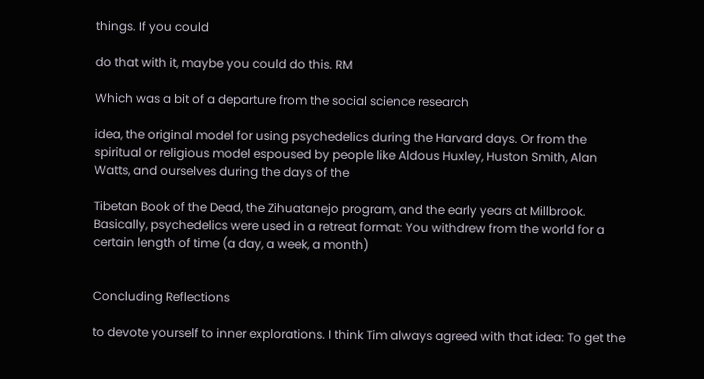things. If you could

do that with it, maybe you could do this. RM

Which was a bit of a departure from the social science research

idea, the original model for using psychedelics during the Harvard days. Or from the spiritual or religious model espoused by people like Aldous Huxley, Huston Smith, Alan Watts, and ourselves during the days of the

Tibetan Book of the Dead, the Zihuatanejo program, and the early years at Millbrook. Basically, psychedelics were used in a retreat format: You withdrew from the world for a certain length of time (a day, a week, a month)


Concluding Reflections

to devote yourself to inner explorations. I think Tim always agreed with that idea: To get the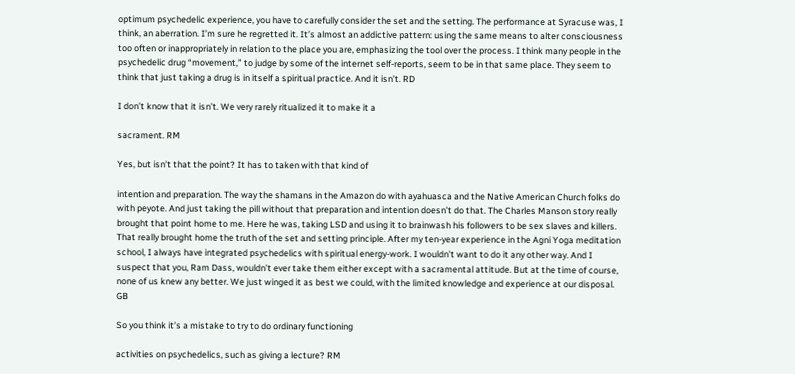optimum psychedelic experience, you have to carefully consider the set and the setting. The performance at Syracuse was, I think, an aberration. I’m sure he regretted it. It’s almost an addictive pattern: using the same means to alter consciousness too often or inappropriately in relation to the place you are, emphasizing the tool over the process. I think many people in the psychedelic drug “movement,” to judge by some of the internet self-reports, seem to be in that same place. They seem to think that just taking a drug is in itself a spiritual practice. And it isn’t. RD

I don’t know that it isn’t. We very rarely ritualized it to make it a

sacrament. RM

Yes, but isn’t that the point? It has to taken with that kind of

intention and preparation. The way the shamans in the Amazon do with ayahuasca and the Native American Church folks do with peyote. And just taking the pill without that preparation and intention doesn’t do that. The Charles Manson story really brought that point home to me. Here he was, taking LSD and using it to brainwash his followers to be sex slaves and killers. That really brought home the truth of the set and setting principle. After my ten-year experience in the Agni Yoga meditation school, I always have integrated psychedelics with spiritual energy-work. I wouldn’t want to do it any other way. And I suspect that you, Ram Dass, wouldn’t ever take them either except with a sacramental attitude. But at the time of course, none of us knew any better. We just winged it as best we could, with the limited knowledge and experience at our disposal. GB

So you think it’s a mistake to try to do ordinary functioning

activities on psychedelics, such as giving a lecture? RM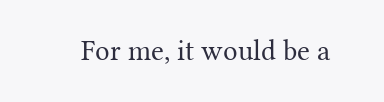For me, it would be a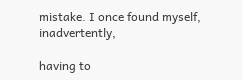mistake. I once found myself, inadvertently,

having to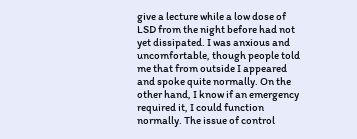give a lecture while a low dose of LSD from the night before had not yet dissipated. I was anxious and uncomfortable, though people told me that from outside I appeared and spoke quite normally. On the other hand, I know if an emergency required it, I could function normally. The issue of control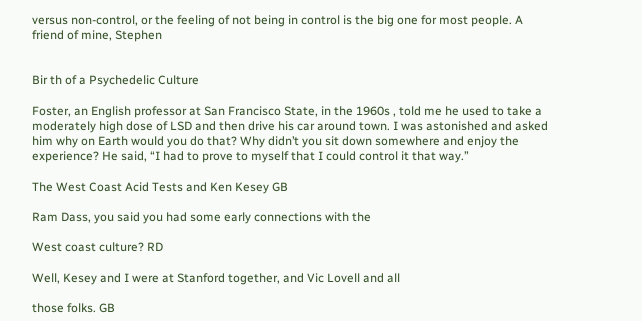versus non-control, or the feeling of not being in control is the big one for most people. A friend of mine, Stephen


Bir th of a Psychedelic Culture

Foster, an English professor at San Francisco State, in the 1960s , told me he used to take a moderately high dose of LSD and then drive his car around town. I was astonished and asked him why on Earth would you do that? Why didn’t you sit down somewhere and enjoy the experience? He said, “I had to prove to myself that I could control it that way.”

The West Coast Acid Tests and Ken Kesey GB

Ram Dass, you said you had some early connections with the

West coast culture? RD

Well, Kesey and I were at Stanford together, and Vic Lovell and all

those folks. GB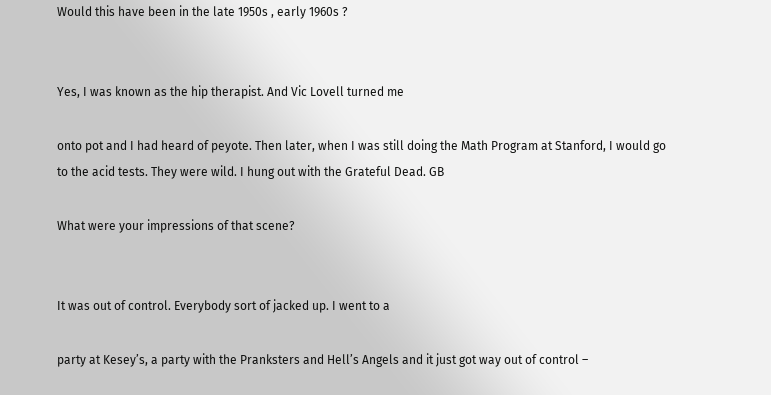Would this have been in the late 1950s , early 1960s ?


Yes, I was known as the hip therapist. And Vic Lovell turned me

onto pot and I had heard of peyote. Then later, when I was still doing the Math Program at Stanford, I would go to the acid tests. They were wild. I hung out with the Grateful Dead. GB

What were your impressions of that scene?


It was out of control. Everybody sort of jacked up. I went to a

party at Kesey’s, a party with the Pranksters and Hell’s Angels and it just got way out of control –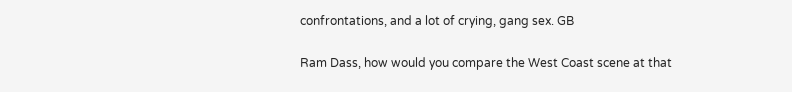confrontations, and a lot of crying, gang sex. GB

Ram Dass, how would you compare the West Coast scene at that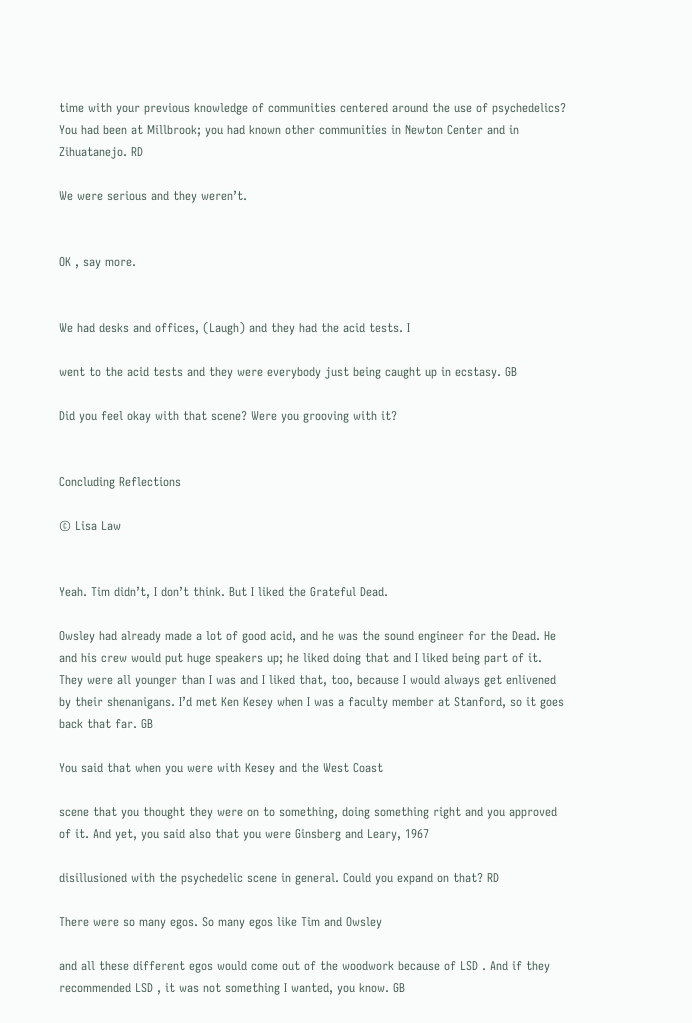time with your previous knowledge of communities centered around the use of psychedelics? You had been at Millbrook; you had known other communities in Newton Center and in Zihuatanejo. RD

We were serious and they weren’t.


OK , say more.


We had desks and offices, (Laugh) and they had the acid tests. I

went to the acid tests and they were everybody just being caught up in ecstasy. GB

Did you feel okay with that scene? Were you grooving with it?


Concluding Reflections

© Lisa Law


Yeah. Tim didn’t, I don’t think. But I liked the Grateful Dead.

Owsley had already made a lot of good acid, and he was the sound engineer for the Dead. He and his crew would put huge speakers up; he liked doing that and I liked being part of it. They were all younger than I was and I liked that, too, because I would always get enlivened by their shenanigans. I’d met Ken Kesey when I was a faculty member at Stanford, so it goes back that far. GB

You said that when you were with Kesey and the West Coast

scene that you thought they were on to something, doing something right and you approved of it. And yet, you said also that you were Ginsberg and Leary, 1967

disillusioned with the psychedelic scene in general. Could you expand on that? RD

There were so many egos. So many egos like Tim and Owsley

and all these different egos would come out of the woodwork because of LSD . And if they recommended LSD , it was not something I wanted, you know. GB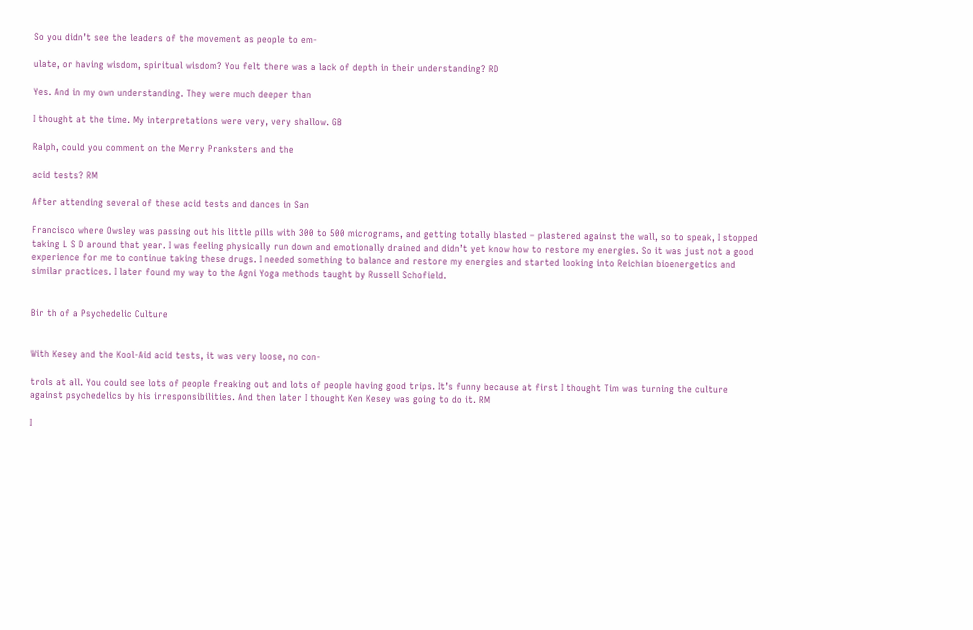So you didn’t see the leaders of the movement as people to em-

ulate, or having wisdom, spiritual wisdom? You felt there was a lack of depth in their understanding? RD

Yes. And in my own understanding. They were much deeper than

I thought at the time. My interpretations were very, very shallow. GB

Ralph, could you comment on the Merry Pranksters and the

acid tests? RM

After attending several of these acid tests and dances in San

Francisco where Owsley was passing out his little pills with 300 to 500 micrograms, and getting totally blasted – plastered against the wall, so to speak, I stopped taking L S D around that year. I was feeling physically run down and emotionally drained and didn’t yet know how to restore my energies. So it was just not a good experience for me to continue taking these drugs. I needed something to balance and restore my energies and started looking into Reichian bioenergetics and similar practices. I later found my way to the Agni Yoga methods taught by Russell Schofield.


Bir th of a Psychedelic Culture


With Kesey and the Kool-Aid acid tests, it was very loose, no con-

trols at all. You could see lots of people freaking out and lots of people having good trips. It’s funny because at first I thought Tim was turning the culture against psychedelics by his irresponsibilities. And then later I thought Ken Kesey was going to do it. RM

I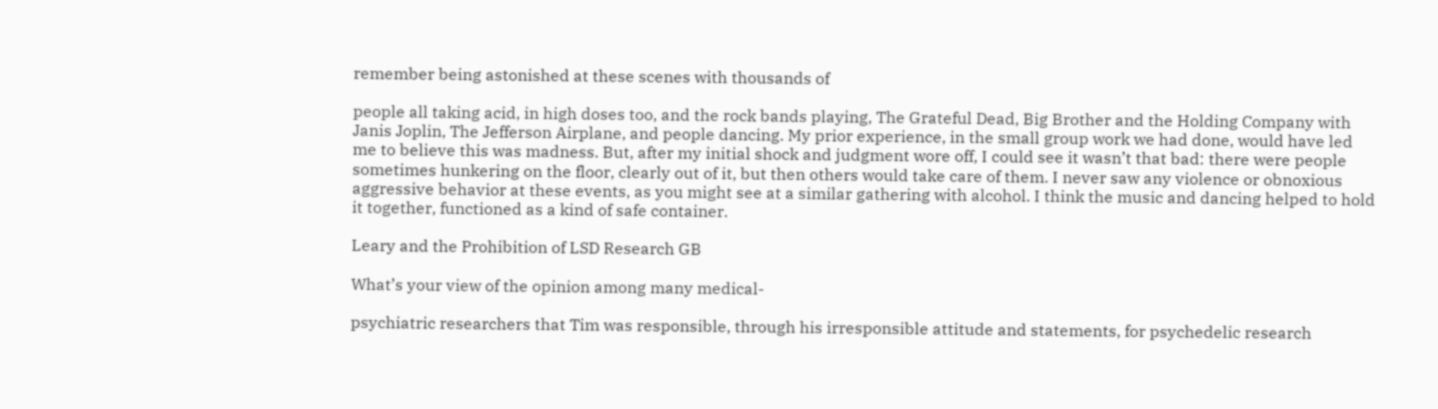remember being astonished at these scenes with thousands of

people all taking acid, in high doses too, and the rock bands playing, The Grateful Dead, Big Brother and the Holding Company with Janis Joplin, The Jefferson Airplane, and people dancing. My prior experience, in the small group work we had done, would have led me to believe this was madness. But, after my initial shock and judgment wore off, I could see it wasn’t that bad: there were people sometimes hunkering on the floor, clearly out of it, but then others would take care of them. I never saw any violence or obnoxious aggressive behavior at these events, as you might see at a similar gathering with alcohol. I think the music and dancing helped to hold it together, functioned as a kind of safe container.

Leary and the Prohibition of LSD Research GB

What’s your view of the opinion among many medical-

psychiatric researchers that Tim was responsible, through his irresponsible attitude and statements, for psychedelic research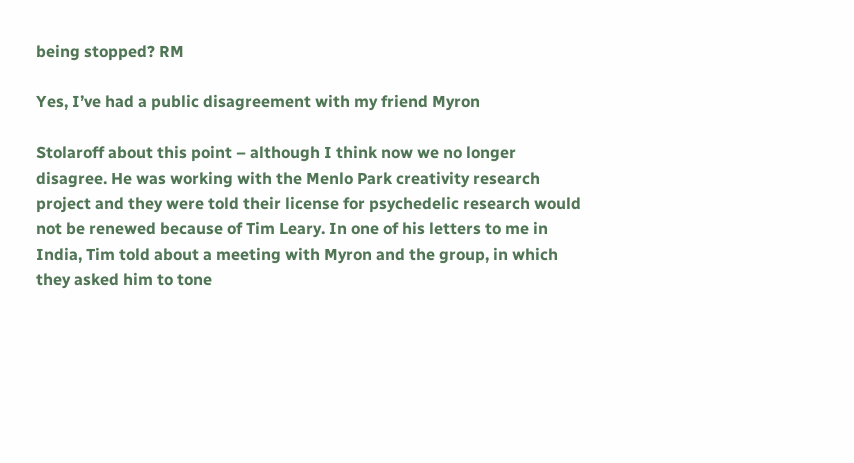being stopped? RM

Yes, I’ve had a public disagreement with my friend Myron

Stolaroff about this point – although I think now we no longer disagree. He was working with the Menlo Park creativity research project and they were told their license for psychedelic research would not be renewed because of Tim Leary. In one of his letters to me in India, Tim told about a meeting with Myron and the group, in which they asked him to tone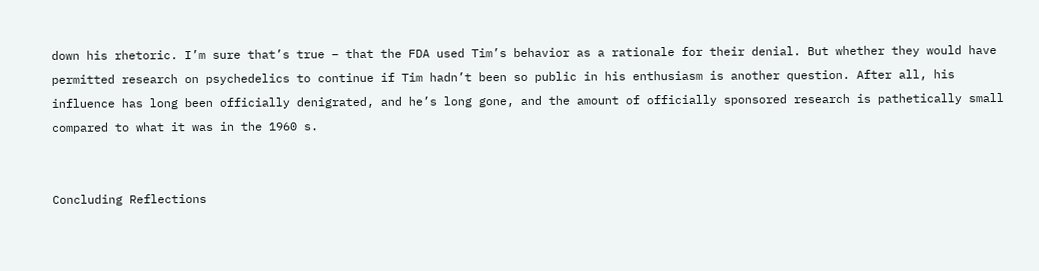down his rhetoric. I’m sure that’s true – that the FDA used Tim’s behavior as a rationale for their denial. But whether they would have permitted research on psychedelics to continue if Tim hadn’t been so public in his enthusiasm is another question. After all, his influence has long been officially denigrated, and he’s long gone, and the amount of officially sponsored research is pathetically small compared to what it was in the 1960 s.


Concluding Reflections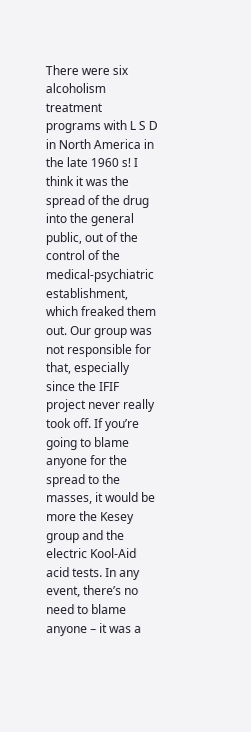There were six alcoholism treatment programs with L S D in North America in the late 1960 s! I think it was the spread of the drug into the general public, out of the control of the medical-psychiatric establishment, which freaked them out. Our group was not responsible for that, especially since the IFIF project never really took off. If you’re going to blame anyone for the spread to the masses, it would be more the Kesey group and the electric Kool-Aid acid tests. In any event, there’s no need to blame anyone – it was a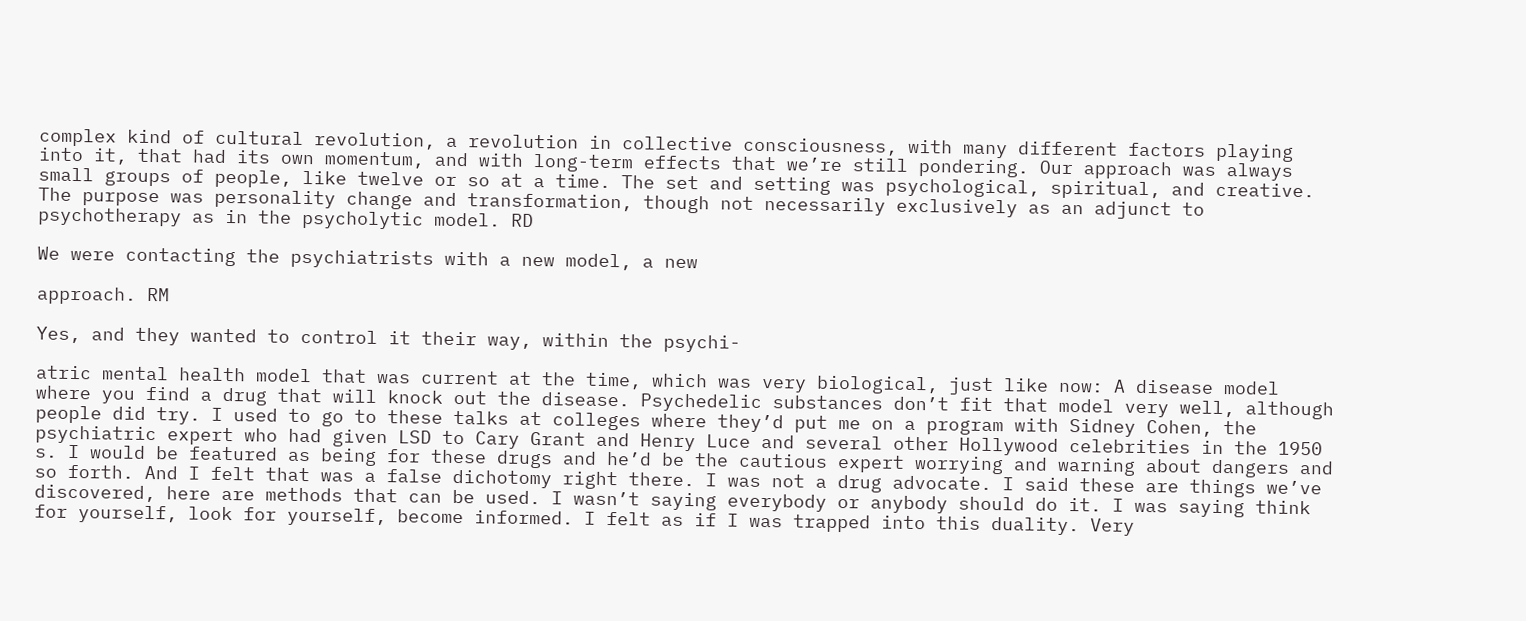complex kind of cultural revolution, a revolution in collective consciousness, with many different factors playing into it, that had its own momentum, and with long-term effects that we’re still pondering. Our approach was always small groups of people, like twelve or so at a time. The set and setting was psychological, spiritual, and creative. The purpose was personality change and transformation, though not necessarily exclusively as an adjunct to psychotherapy as in the psycholytic model. RD

We were contacting the psychiatrists with a new model, a new

approach. RM

Yes, and they wanted to control it their way, within the psychi-

atric mental health model that was current at the time, which was very biological, just like now: A disease model where you find a drug that will knock out the disease. Psychedelic substances don’t fit that model very well, although people did try. I used to go to these talks at colleges where they’d put me on a program with Sidney Cohen, the psychiatric expert who had given LSD to Cary Grant and Henry Luce and several other Hollywood celebrities in the 1950 s. I would be featured as being for these drugs and he’d be the cautious expert worrying and warning about dangers and so forth. And I felt that was a false dichotomy right there. I was not a drug advocate. I said these are things we’ve discovered, here are methods that can be used. I wasn’t saying everybody or anybody should do it. I was saying think for yourself, look for yourself, become informed. I felt as if I was trapped into this duality. Very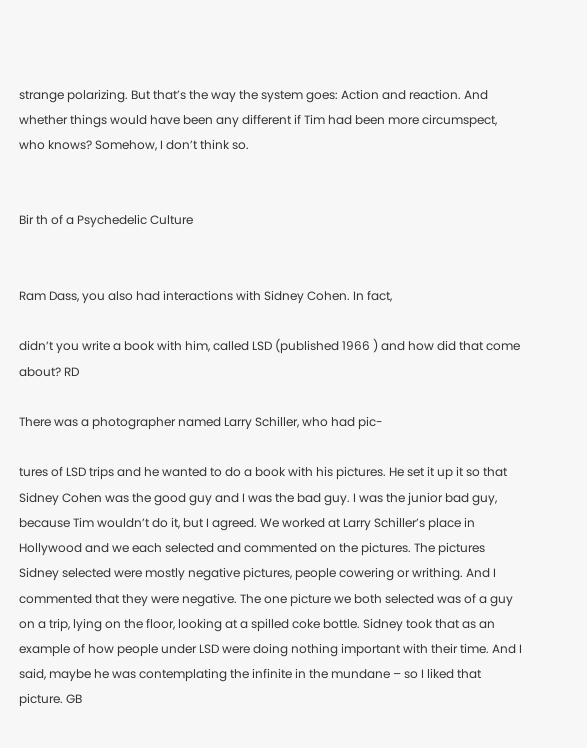strange polarizing. But that’s the way the system goes: Action and reaction. And whether things would have been any different if Tim had been more circumspect, who knows? Somehow, I don’t think so.


Bir th of a Psychedelic Culture


Ram Dass, you also had interactions with Sidney Cohen. In fact,

didn’t you write a book with him, called LSD (published 1966 ) and how did that come about? RD

There was a photographer named Larry Schiller, who had pic-

tures of LSD trips and he wanted to do a book with his pictures. He set it up it so that Sidney Cohen was the good guy and I was the bad guy. I was the junior bad guy, because Tim wouldn’t do it, but I agreed. We worked at Larry Schiller’s place in Hollywood and we each selected and commented on the pictures. The pictures Sidney selected were mostly negative pictures, people cowering or writhing. And I commented that they were negative. The one picture we both selected was of a guy on a trip, lying on the floor, looking at a spilled coke bottle. Sidney took that as an example of how people under LSD were doing nothing important with their time. And I said, maybe he was contemplating the infinite in the mundane – so I liked that picture. GB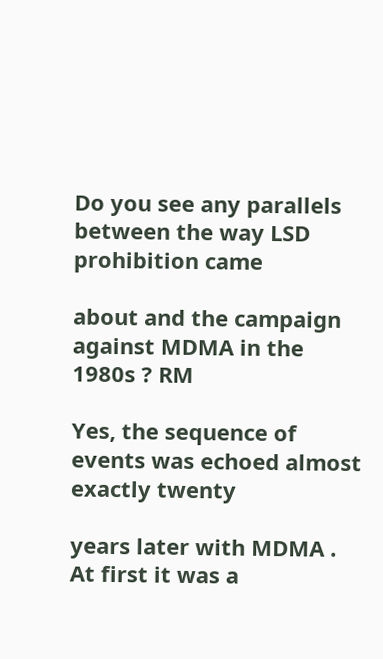Do you see any parallels between the way LSD prohibition came

about and the campaign against MDMA in the 1980s ? RM

Yes, the sequence of events was echoed almost exactly twenty

years later with MDMA . At first it was a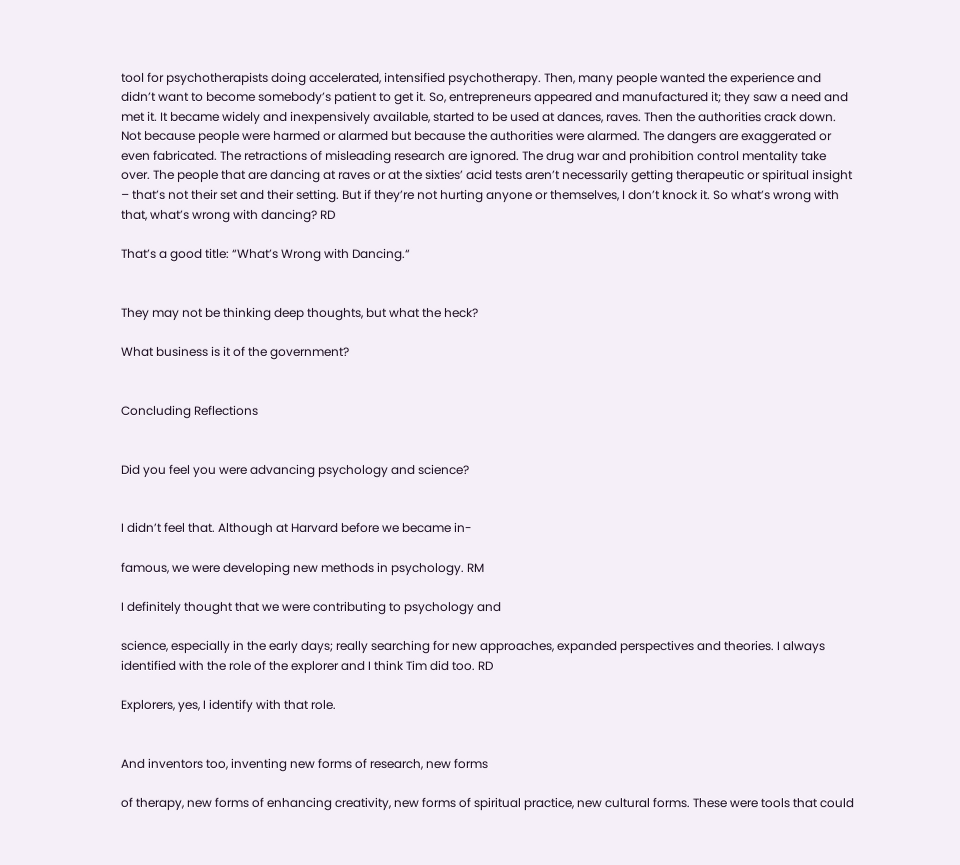tool for psychotherapists doing accelerated, intensified psychotherapy. Then, many people wanted the experience and didn’t want to become somebody’s patient to get it. So, entrepreneurs appeared and manufactured it; they saw a need and met it. It became widely and inexpensively available, started to be used at dances, raves. Then the authorities crack down. Not because people were harmed or alarmed but because the authorities were alarmed. The dangers are exaggerated or even fabricated. The retractions of misleading research are ignored. The drug war and prohibition control mentality take over. The people that are dancing at raves or at the sixties’ acid tests aren’t necessarily getting therapeutic or spiritual insight – that’s not their set and their setting. But if they’re not hurting anyone or themselves, I don’t knock it. So what’s wrong with that, what’s wrong with dancing? RD

That’s a good title: “What’s Wrong with Dancing.“


They may not be thinking deep thoughts, but what the heck?

What business is it of the government?


Concluding Reflections


Did you feel you were advancing psychology and science?


I didn’t feel that. Although at Harvard before we became in-

famous, we were developing new methods in psychology. RM

I definitely thought that we were contributing to psychology and

science, especially in the early days; really searching for new approaches, expanded perspectives and theories. I always identified with the role of the explorer and I think Tim did too. RD

Explorers, yes, I identify with that role.


And inventors too, inventing new forms of research, new forms

of therapy, new forms of enhancing creativity, new forms of spiritual practice, new cultural forms. These were tools that could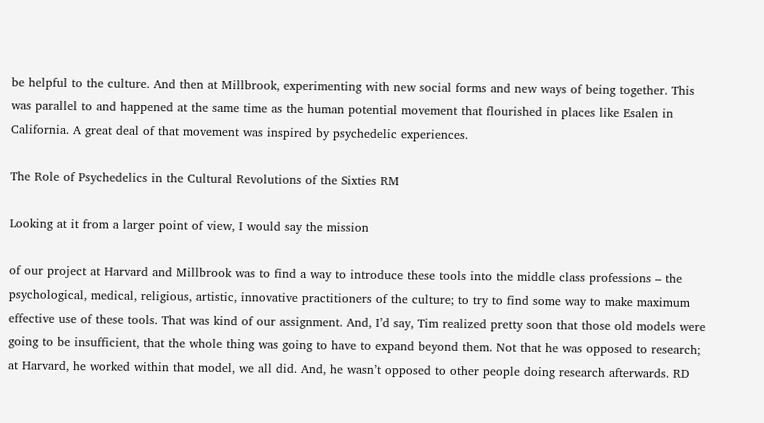be helpful to the culture. And then at Millbrook, experimenting with new social forms and new ways of being together. This was parallel to and happened at the same time as the human potential movement that flourished in places like Esalen in California. A great deal of that movement was inspired by psychedelic experiences.

The Role of Psychedelics in the Cultural Revolutions of the Sixties RM

Looking at it from a larger point of view, I would say the mission

of our project at Harvard and Millbrook was to find a way to introduce these tools into the middle class professions – the psychological, medical, religious, artistic, innovative practitioners of the culture; to try to find some way to make maximum effective use of these tools. That was kind of our assignment. And, I’d say, Tim realized pretty soon that those old models were going to be insufficient, that the whole thing was going to have to expand beyond them. Not that he was opposed to research; at Harvard, he worked within that model, we all did. And, he wasn’t opposed to other people doing research afterwards. RD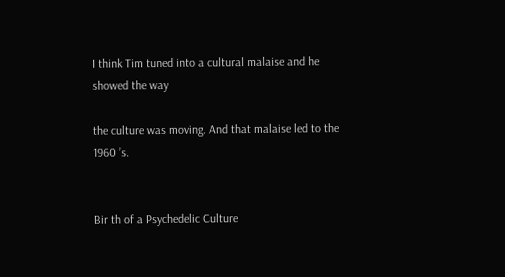I think Tim tuned into a cultural malaise and he showed the way

the culture was moving. And that malaise led to the 1960 ’s.


Bir th of a Psychedelic Culture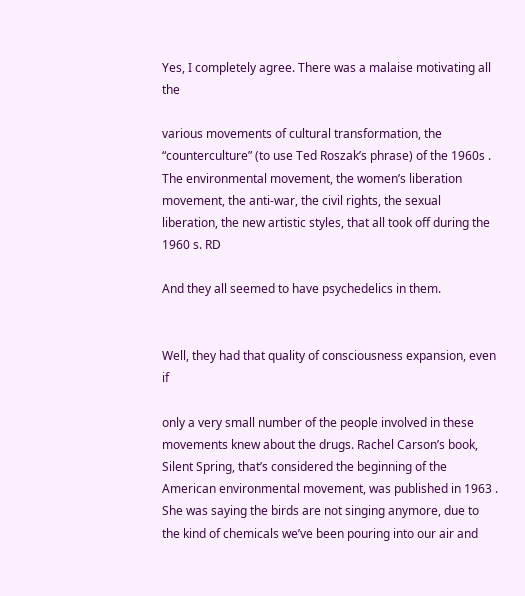Yes, I completely agree. There was a malaise motivating all the

various movements of cultural transformation, the “counterculture” (to use Ted Roszak’s phrase) of the 1960s . The environmental movement, the women’s liberation movement, the anti-war, the civil rights, the sexual liberation, the new artistic styles, that all took off during the 1960 s. RD

And they all seemed to have psychedelics in them.


Well, they had that quality of consciousness expansion, even if

only a very small number of the people involved in these movements knew about the drugs. Rachel Carson’s book, Silent Spring, that’s considered the beginning of the American environmental movement, was published in 1963 . She was saying the birds are not singing anymore, due to the kind of chemicals we’ve been pouring into our air and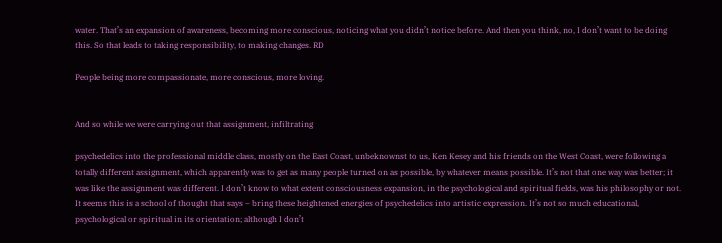water. That’s an expansion of awareness, becoming more conscious, noticing what you didn’t notice before. And then you think, no, I don’t want to be doing this. So that leads to taking responsibility, to making changes. RD

People being more compassionate, more conscious, more loving.


And so while we were carrying out that assignment, infiltrating

psychedelics into the professional middle class, mostly on the East Coast, unbeknownst to us, Ken Kesey and his friends on the West Coast, were following a totally different assignment, which apparently was to get as many people turned on as possible, by whatever means possible. It’s not that one way was better; it was like the assignment was different. I don’t know to what extent consciousness expansion, in the psychological and spiritual fields, was his philosophy or not. It seems this is a school of thought that says – bring these heightened energies of psychedelics into artistic expression. It’s not so much educational, psychological or spiritual in its orientation; although I don’t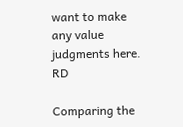want to make any value judgments here. RD

Comparing the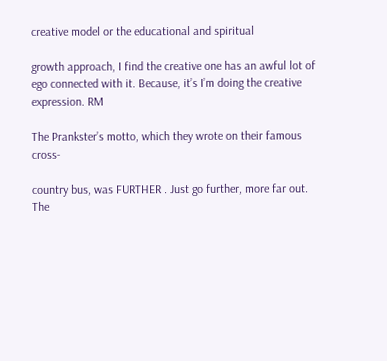creative model or the educational and spiritual

growth approach, I find the creative one has an awful lot of ego connected with it. Because, it’s I’m doing the creative expression. RM

The Prankster’s motto, which they wrote on their famous cross-

country bus, was FURTHER . Just go further, more far out. The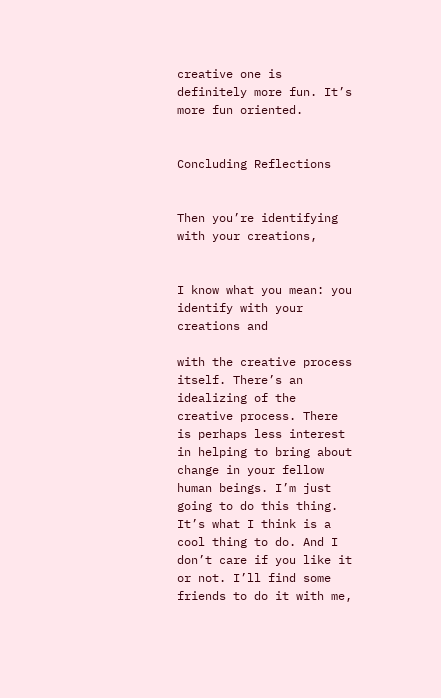creative one is definitely more fun. It’s more fun oriented.


Concluding Reflections


Then you’re identifying with your creations,


I know what you mean: you identify with your creations and

with the creative process itself. There’s an idealizing of the creative process. There is perhaps less interest in helping to bring about change in your fellow human beings. I’m just going to do this thing. It’s what I think is a cool thing to do. And I don’t care if you like it or not. I’ll find some friends to do it with me,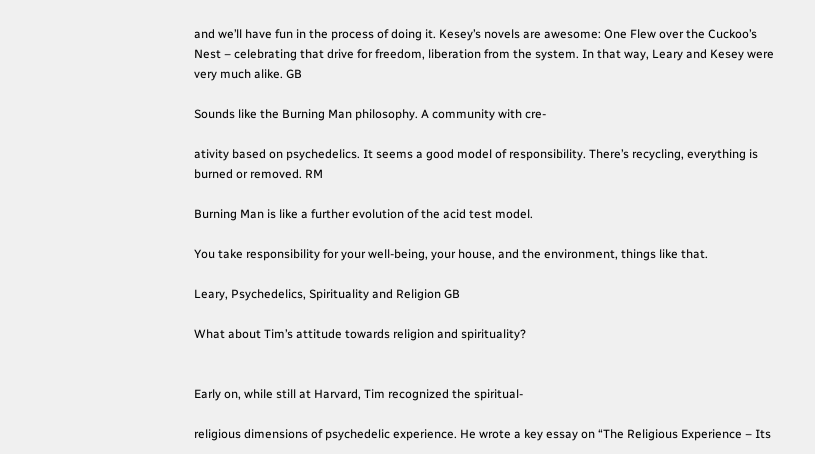and we’ll have fun in the process of doing it. Kesey’s novels are awesome: One Flew over the Cuckoo’s Nest – celebrating that drive for freedom, liberation from the system. In that way, Leary and Kesey were very much alike. GB

Sounds like the Burning Man philosophy. A community with cre-

ativity based on psychedelics. It seems a good model of responsibility. There’s recycling, everything is burned or removed. RM

Burning Man is like a further evolution of the acid test model.

You take responsibility for your well-being, your house, and the environment, things like that.

Leary, Psychedelics, Spirituality and Religion GB

What about Tim’s attitude towards religion and spirituality?


Early on, while still at Harvard, Tim recognized the spiritual-

religious dimensions of psychedelic experience. He wrote a key essay on “The Religious Experience – Its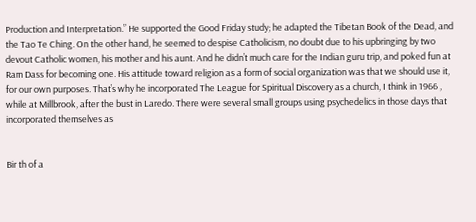Production and Interpretation.” He supported the Good Friday study; he adapted the Tibetan Book of the Dead, and the Tao Te Ching. On the other hand, he seemed to despise Catholicism, no doubt due to his upbringing by two devout Catholic women, his mother and his aunt. And he didn’t much care for the Indian guru trip, and poked fun at Ram Dass for becoming one. His attitude toward religion as a form of social organization was that we should use it, for our own purposes. That’s why he incorporated The League for Spiritual Discovery as a church, I think in 1966 , while at Millbrook, after the bust in Laredo. There were several small groups using psychedelics in those days that incorporated themselves as


Bir th of a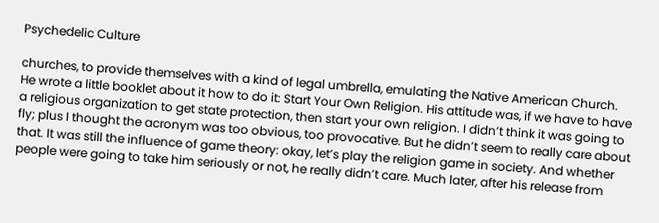Psychedelic Culture

churches, to provide themselves with a kind of legal umbrella, emulating the Native American Church. He wrote a little booklet about it how to do it: Start Your Own Religion. His attitude was, if we have to have a religious organization to get state protection, then start your own religion. I didn’t think it was going to fly; plus I thought the acronym was too obvious, too provocative. But he didn’t seem to really care about that. It was still the influence of game theory: okay, let’s play the religion game in society. And whether people were going to take him seriously or not, he really didn’t care. Much later, after his release from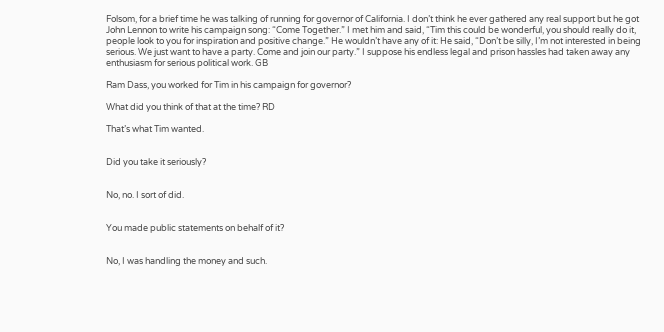Folsom, for a brief time he was talking of running for governor of California. I don’t think he ever gathered any real support but he got John Lennon to write his campaign song: “Come Together.” I met him and said, “Tim this could be wonderful, you should really do it, people look to you for inspiration and positive change.” He wouldn’t have any of it: He said, “Don’t be silly, I’m not interested in being serious. We just want to have a party. Come and join our party.” I suppose his endless legal and prison hassles had taken away any enthusiasm for serious political work. GB

Ram Dass, you worked for Tim in his campaign for governor?

What did you think of that at the time? RD

That’s what Tim wanted.


Did you take it seriously?


No, no. I sort of did.


You made public statements on behalf of it?


No, I was handling the money and such.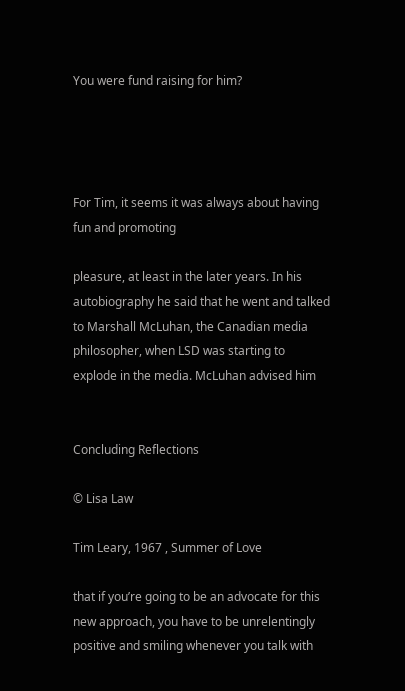You were fund raising for him?




For Tim, it seems it was always about having fun and promoting

pleasure, at least in the later years. In his autobiography he said that he went and talked to Marshall McLuhan, the Canadian media philosopher, when LSD was starting to explode in the media. McLuhan advised him


Concluding Reflections

© Lisa Law

Tim Leary, 1967 , Summer of Love

that if you’re going to be an advocate for this new approach, you have to be unrelentingly positive and smiling whenever you talk with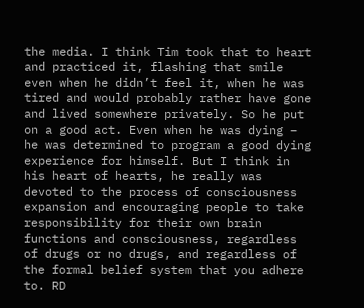the media. I think Tim took that to heart and practiced it, flashing that smile even when he didn’t feel it, when he was tired and would probably rather have gone and lived somewhere privately. So he put on a good act. Even when he was dying – he was determined to program a good dying experience for himself. But I think in his heart of hearts, he really was devoted to the process of consciousness expansion and encouraging people to take responsibility for their own brain functions and consciousness, regardless of drugs or no drugs, and regardless of the formal belief system that you adhere to. RD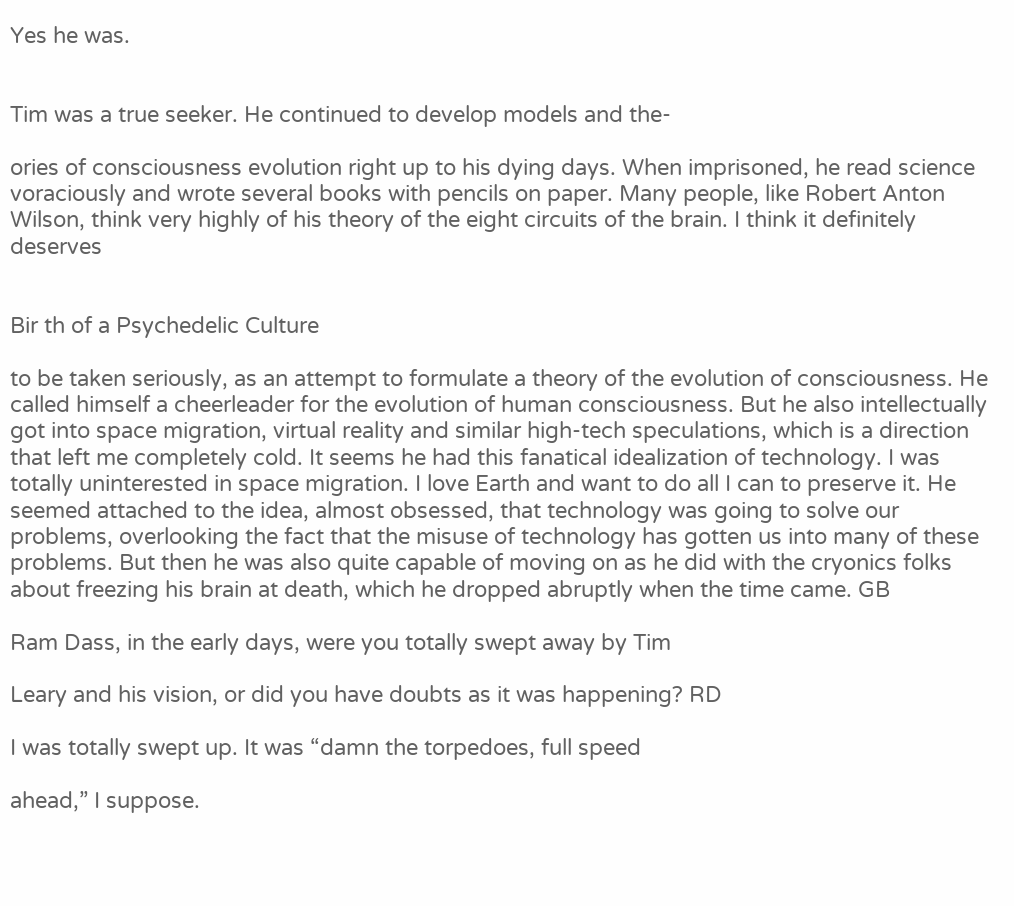Yes he was.


Tim was a true seeker. He continued to develop models and the-

ories of consciousness evolution right up to his dying days. When imprisoned, he read science voraciously and wrote several books with pencils on paper. Many people, like Robert Anton Wilson, think very highly of his theory of the eight circuits of the brain. I think it definitely deserves


Bir th of a Psychedelic Culture

to be taken seriously, as an attempt to formulate a theory of the evolution of consciousness. He called himself a cheerleader for the evolution of human consciousness. But he also intellectually got into space migration, virtual reality and similar high-tech speculations, which is a direction that left me completely cold. It seems he had this fanatical idealization of technology. I was totally uninterested in space migration. I love Earth and want to do all I can to preserve it. He seemed attached to the idea, almost obsessed, that technology was going to solve our problems, overlooking the fact that the misuse of technology has gotten us into many of these problems. But then he was also quite capable of moving on as he did with the cryonics folks about freezing his brain at death, which he dropped abruptly when the time came. GB

Ram Dass, in the early days, were you totally swept away by Tim

Leary and his vision, or did you have doubts as it was happening? RD

I was totally swept up. It was “damn the torpedoes, full speed

ahead,” I suppose.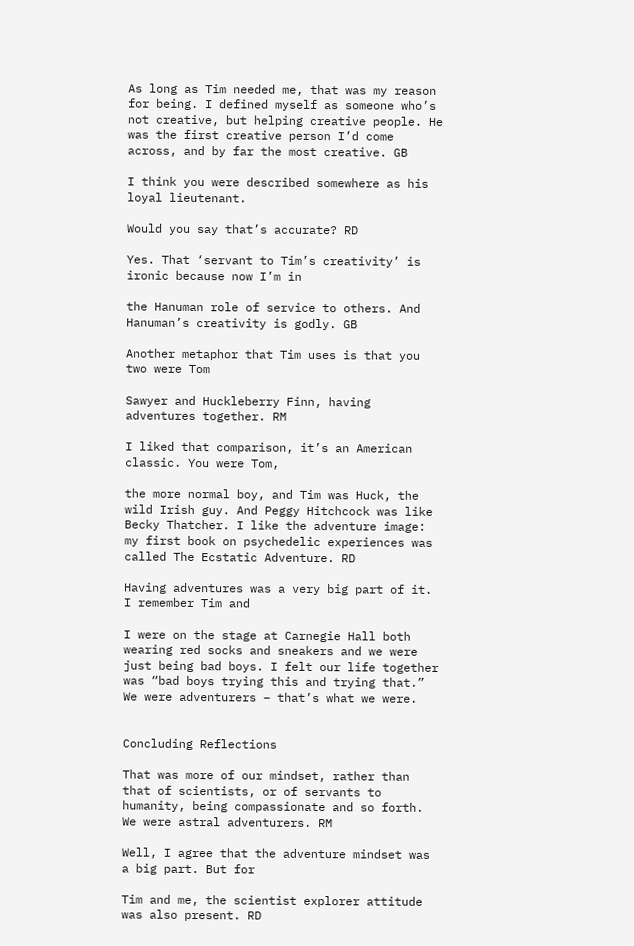As long as Tim needed me, that was my reason for being. I defined myself as someone who’s not creative, but helping creative people. He was the first creative person I’d come across, and by far the most creative. GB

I think you were described somewhere as his loyal lieutenant.

Would you say that’s accurate? RD

Yes. That ‘servant to Tim’s creativity’ is ironic because now I’m in

the Hanuman role of service to others. And Hanuman’s creativity is godly. GB

Another metaphor that Tim uses is that you two were Tom

Sawyer and Huckleberry Finn, having adventures together. RM

I liked that comparison, it’s an American classic. You were Tom,

the more normal boy, and Tim was Huck, the wild Irish guy. And Peggy Hitchcock was like Becky Thatcher. I like the adventure image: my first book on psychedelic experiences was called The Ecstatic Adventure. RD

Having adventures was a very big part of it. I remember Tim and

I were on the stage at Carnegie Hall both wearing red socks and sneakers and we were just being bad boys. I felt our life together was “bad boys trying this and trying that.” We were adventurers – that’s what we were.


Concluding Reflections

That was more of our mindset, rather than that of scientists, or of servants to humanity, being compassionate and so forth. We were astral adventurers. RM

Well, I agree that the adventure mindset was a big part. But for

Tim and me, the scientist explorer attitude was also present. RD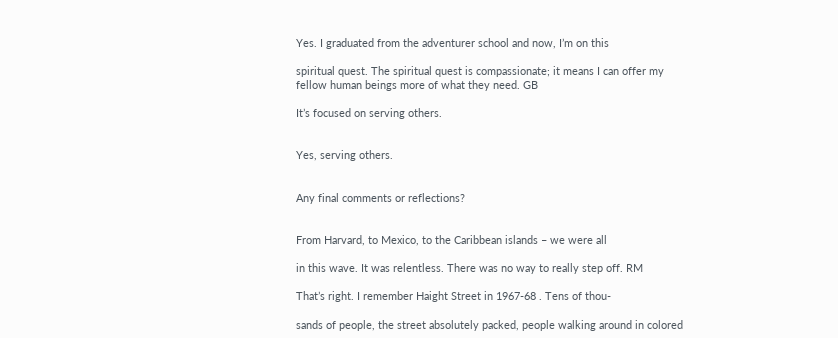Yes. I graduated from the adventurer school and now, I’m on this

spiritual quest. The spiritual quest is compassionate; it means I can offer my fellow human beings more of what they need. GB

It’s focused on serving others.


Yes, serving others.


Any final comments or reflections?


From Harvard, to Mexico, to the Caribbean islands – we were all

in this wave. It was relentless. There was no way to really step off. RM

That’s right. I remember Haight Street in 1967-68 . Tens of thou-

sands of people, the street absolutely packed, people walking around in colored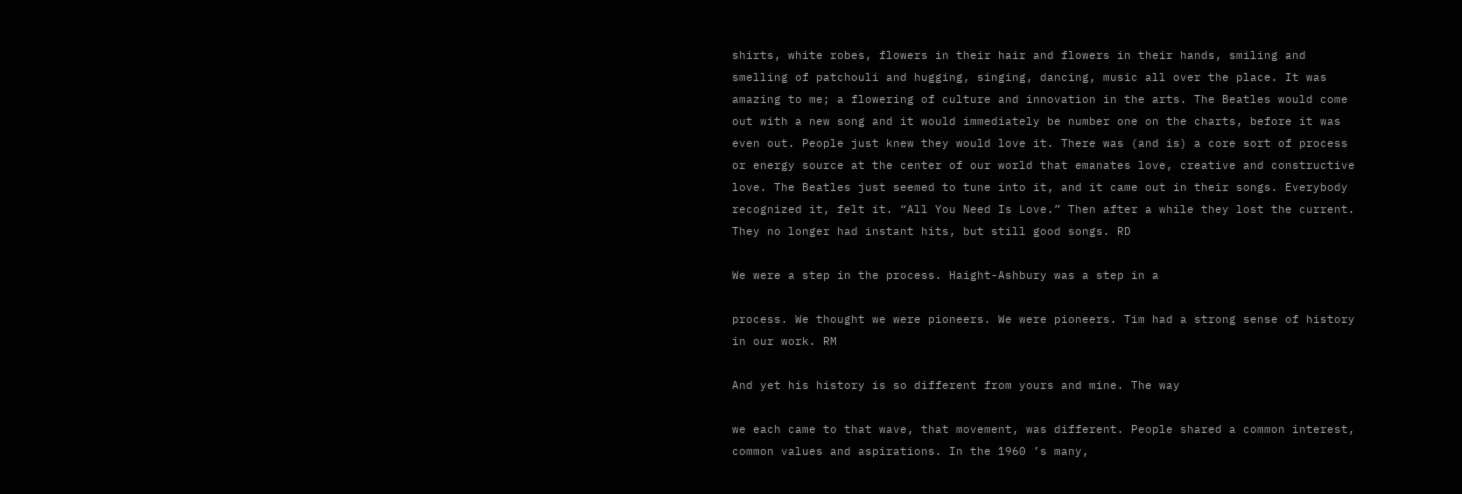shirts, white robes, flowers in their hair and flowers in their hands, smiling and smelling of patchouli and hugging, singing, dancing, music all over the place. It was amazing to me; a flowering of culture and innovation in the arts. The Beatles would come out with a new song and it would immediately be number one on the charts, before it was even out. People just knew they would love it. There was (and is) a core sort of process or energy source at the center of our world that emanates love, creative and constructive love. The Beatles just seemed to tune into it, and it came out in their songs. Everybody recognized it, felt it. “All You Need Is Love.” Then after a while they lost the current. They no longer had instant hits, but still good songs. RD

We were a step in the process. Haight-Ashbury was a step in a

process. We thought we were pioneers. We were pioneers. Tim had a strong sense of history in our work. RM

And yet his history is so different from yours and mine. The way

we each came to that wave, that movement, was different. People shared a common interest, common values and aspirations. In the 1960 ’s many,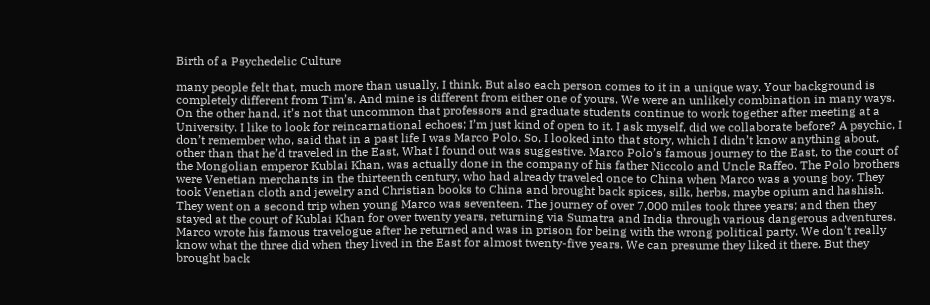Birth of a Psychedelic Culture

many people felt that, much more than usually, I think. But also each person comes to it in a unique way. Your background is completely different from Tim’s. And mine is different from either one of yours. We were an unlikely combination in many ways. On the other hand, it’s not that uncommon that professors and graduate students continue to work together after meeting at a University. I like to look for reincarnational echoes; I’m just kind of open to it. I ask myself, did we collaborate before? A psychic, I don’t remember who, said that in a past life I was Marco Polo. So, I looked into that story, which I didn’t know anything about, other than that he’d traveled in the East, What I found out was suggestive. Marco Polo’s famous journey to the East, to the court of the Mongolian emperor Kublai Khan, was actually done in the company of his father Niccolo and Uncle Raffeo. The Polo brothers were Venetian merchants in the thirteenth century, who had already traveled once to China when Marco was a young boy. They took Venetian cloth and jewelry and Christian books to China and brought back spices, silk, herbs, maybe opium and hashish. They went on a second trip when young Marco was seventeen. The journey of over 7,000 miles took three years; and then they stayed at the court of Kublai Khan for over twenty years, returning via Sumatra and India through various dangerous adventures. Marco wrote his famous travelogue after he returned and was in prison for being with the wrong political party. We don’t really know what the three did when they lived in the East for almost twenty-five years. We can presume they liked it there. But they brought back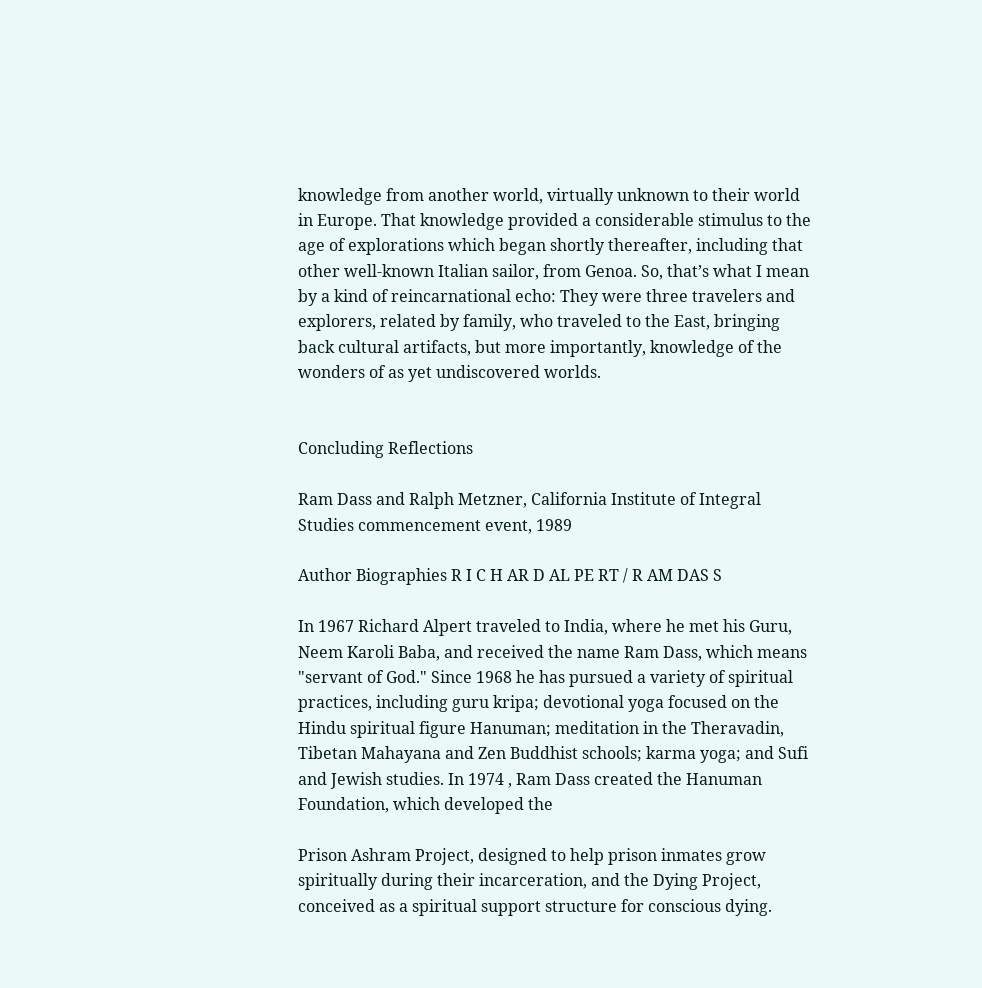knowledge from another world, virtually unknown to their world in Europe. That knowledge provided a considerable stimulus to the age of explorations which began shortly thereafter, including that other well-known Italian sailor, from Genoa. So, that’s what I mean by a kind of reincarnational echo: They were three travelers and explorers, related by family, who traveled to the East, bringing back cultural artifacts, but more importantly, knowledge of the wonders of as yet undiscovered worlds.


Concluding Reflections

Ram Dass and Ralph Metzner, California Institute of Integral Studies commencement event, 1989

Author Biographies R I C H AR D AL PE RT / R AM DAS S

In 1967 Richard Alpert traveled to India, where he met his Guru, Neem Karoli Baba, and received the name Ram Dass, which means "servant of God." Since 1968 he has pursued a variety of spiritual practices, including guru kripa; devotional yoga focused on the Hindu spiritual figure Hanuman; meditation in the Theravadin, Tibetan Mahayana and Zen Buddhist schools; karma yoga; and Sufi and Jewish studies. In 1974 , Ram Dass created the Hanuman Foundation, which developed the

Prison Ashram Project, designed to help prison inmates grow spiritually during their incarceration, and the Dying Project, conceived as a spiritual support structure for conscious dying.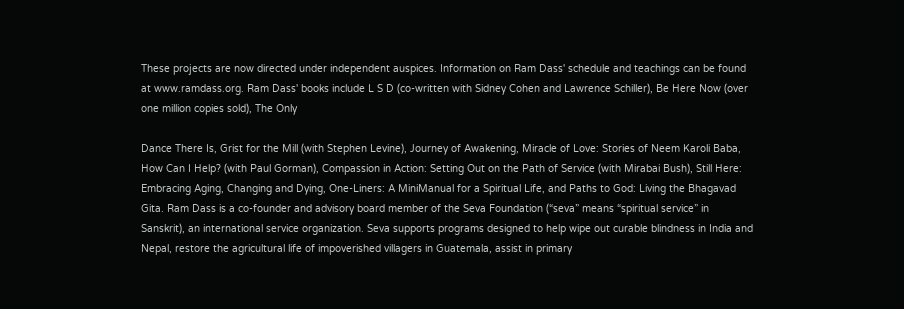These projects are now directed under independent auspices. Information on Ram Dass' schedule and teachings can be found at www.ramdass.org. Ram Dass' books include L S D (co-written with Sidney Cohen and Lawrence Schiller), Be Here Now (over one million copies sold), The Only

Dance There Is, Grist for the Mill (with Stephen Levine), Journey of Awakening, Miracle of Love: Stories of Neem Karoli Baba, How Can I Help? (with Paul Gorman), Compassion in Action: Setting Out on the Path of Service (with Mirabai Bush), Still Here: Embracing Aging, Changing and Dying, One-Liners: A MiniManual for a Spiritual Life, and Paths to God: Living the Bhagavad Gita. Ram Dass is a co-founder and advisory board member of the Seva Foundation (“seva” means “spiritual service” in Sanskrit), an international service organization. Seva supports programs designed to help wipe out curable blindness in India and Nepal, restore the agricultural life of impoverished villagers in Guatemala, assist in primary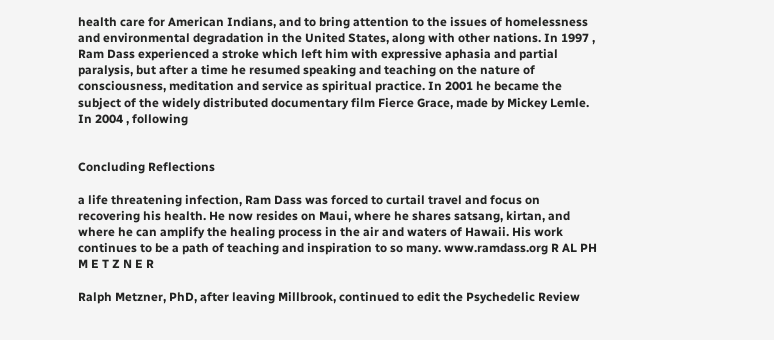health care for American Indians, and to bring attention to the issues of homelessness and environmental degradation in the United States, along with other nations. In 1997 , Ram Dass experienced a stroke which left him with expressive aphasia and partial paralysis, but after a time he resumed speaking and teaching on the nature of consciousness, meditation and service as spiritual practice. In 2001 he became the subject of the widely distributed documentary film Fierce Grace, made by Mickey Lemle. In 2004 , following


Concluding Reflections

a life threatening infection, Ram Dass was forced to curtail travel and focus on recovering his health. He now resides on Maui, where he shares satsang, kirtan, and where he can amplify the healing process in the air and waters of Hawaii. His work continues to be a path of teaching and inspiration to so many. www.ramdass.org R AL PH M E T Z N E R

Ralph Metzner, PhD, after leaving Millbrook, continued to edit the Psychedelic Review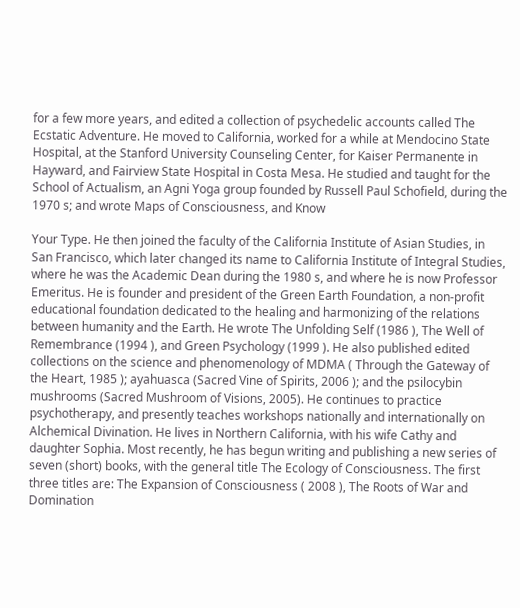for a few more years, and edited a collection of psychedelic accounts called The Ecstatic Adventure. He moved to California, worked for a while at Mendocino State Hospital, at the Stanford University Counseling Center, for Kaiser Permanente in Hayward, and Fairview State Hospital in Costa Mesa. He studied and taught for the School of Actualism, an Agni Yoga group founded by Russell Paul Schofield, during the 1970 s; and wrote Maps of Consciousness, and Know

Your Type. He then joined the faculty of the California Institute of Asian Studies, in San Francisco, which later changed its name to California Institute of Integral Studies, where he was the Academic Dean during the 1980 s, and where he is now Professor Emeritus. He is founder and president of the Green Earth Foundation, a non-profit educational foundation dedicated to the healing and harmonizing of the relations between humanity and the Earth. He wrote The Unfolding Self (1986 ), The Well of Remembrance (1994 ), and Green Psychology (1999 ). He also published edited collections on the science and phenomenology of MDMA ( Through the Gateway of the Heart, 1985 ); ayahuasca (Sacred Vine of Spirits, 2006 ); and the psilocybin mushrooms (Sacred Mushroom of Visions, 2005). He continues to practice psychotherapy, and presently teaches workshops nationally and internationally on Alchemical Divination. He lives in Northern California, with his wife Cathy and daughter Sophia. Most recently, he has begun writing and publishing a new series of seven (short) books, with the general title The Ecology of Consciousness. The first three titles are: The Expansion of Consciousness ( 2008 ), The Roots of War and Domination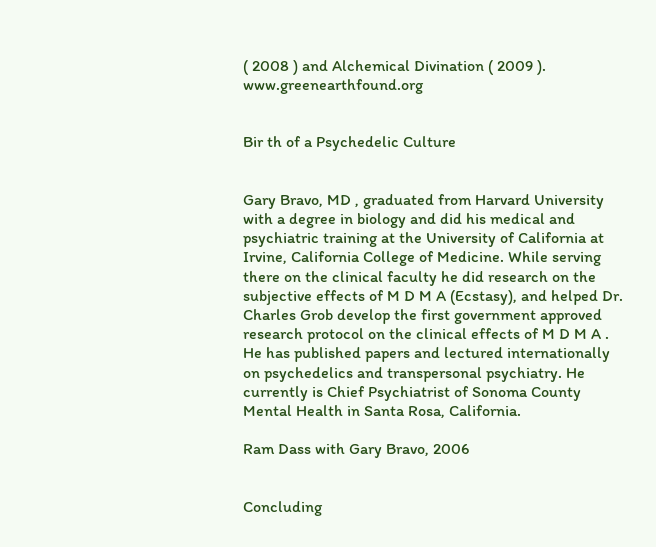( 2008 ) and Alchemical Divination ( 2009 ). www.greenearthfound.org


Bir th of a Psychedelic Culture


Gary Bravo, MD , graduated from Harvard University with a degree in biology and did his medical and psychiatric training at the University of California at Irvine, California College of Medicine. While serving there on the clinical faculty he did research on the subjective effects of M D M A (Ecstasy), and helped Dr. Charles Grob develop the first government approved research protocol on the clinical effects of M D M A . He has published papers and lectured internationally on psychedelics and transpersonal psychiatry. He currently is Chief Psychiatrist of Sonoma County Mental Health in Santa Rosa, California.

Ram Dass with Gary Bravo, 2006


Concluding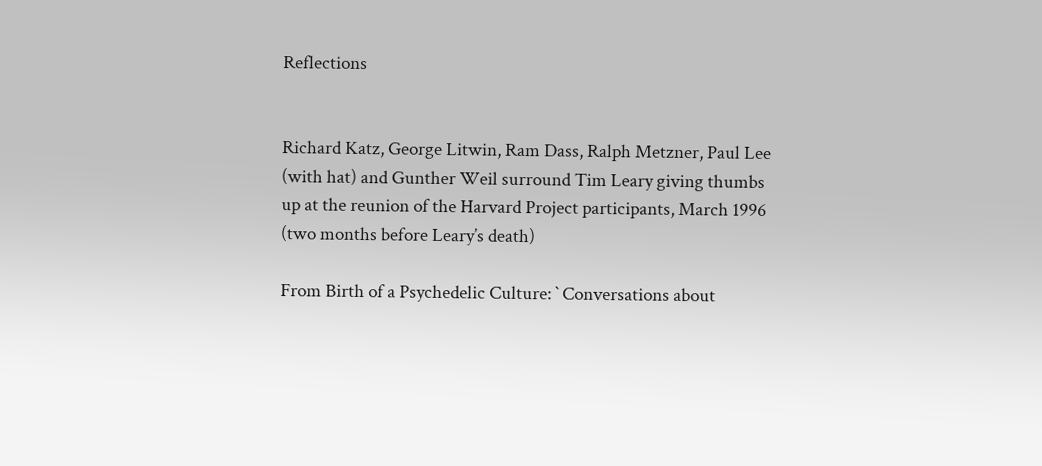Reflections


Richard Katz, George Litwin, Ram Dass, Ralph Metzner, Paul Lee (with hat) and Gunther Weil surround Tim Leary giving thumbs up at the reunion of the Harvard Project participants, March 1996 (two months before Leary’s death)

From Birth of a Psychedelic Culture: ` Conversations about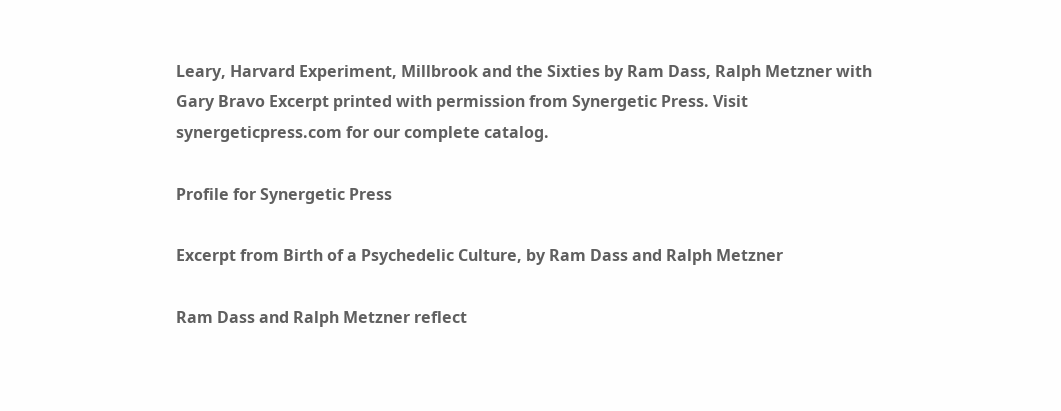Leary, Harvard Experiment, Millbrook and the Sixties by Ram Dass, Ralph Metzner with Gary Bravo Excerpt printed with permission from Synergetic Press. Visit synergeticpress.com for our complete catalog.

Profile for Synergetic Press

Excerpt from Birth of a Psychedelic Culture, by Ram Dass and Ralph Metzner

Ram Dass and Ralph Metzner reflect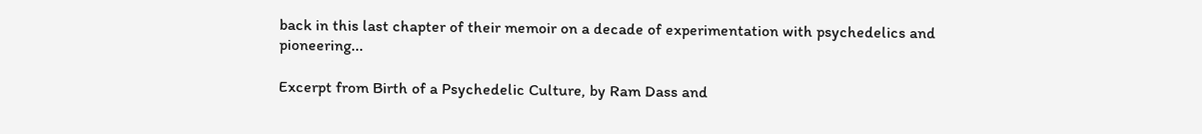back in this last chapter of their memoir on a decade of experimentation with psychedelics and pioneering...

Excerpt from Birth of a Psychedelic Culture, by Ram Dass and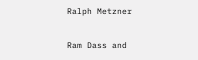Ralph Metzner

Ram Dass and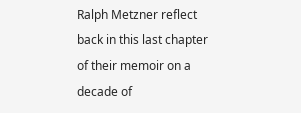Ralph Metzner reflect back in this last chapter of their memoir on a decade of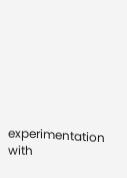experimentation with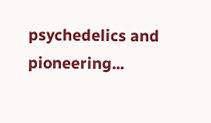psychedelics and pioneering...